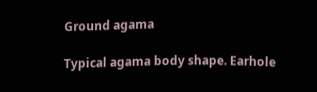Ground agama

Typical agama body shape. Earhole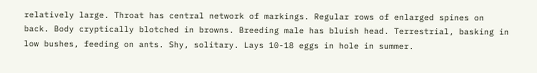relatively large. Throat has central network of markings. Regular rows of enlarged spines on back. Body cryptically blotched in browns. Breeding male has bluish head. Terrestrial, basking in low bushes, feeding on ants. Shy, solitary. Lays 10-18 eggs in hole in summer.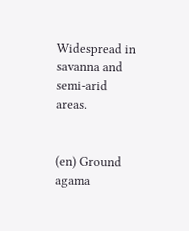Widespread in savanna and semi-arid areas.


(en) Ground agama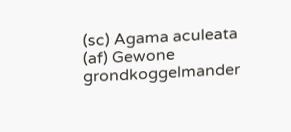(sc) Agama aculeata
(af) Gewone grondkoggelmander